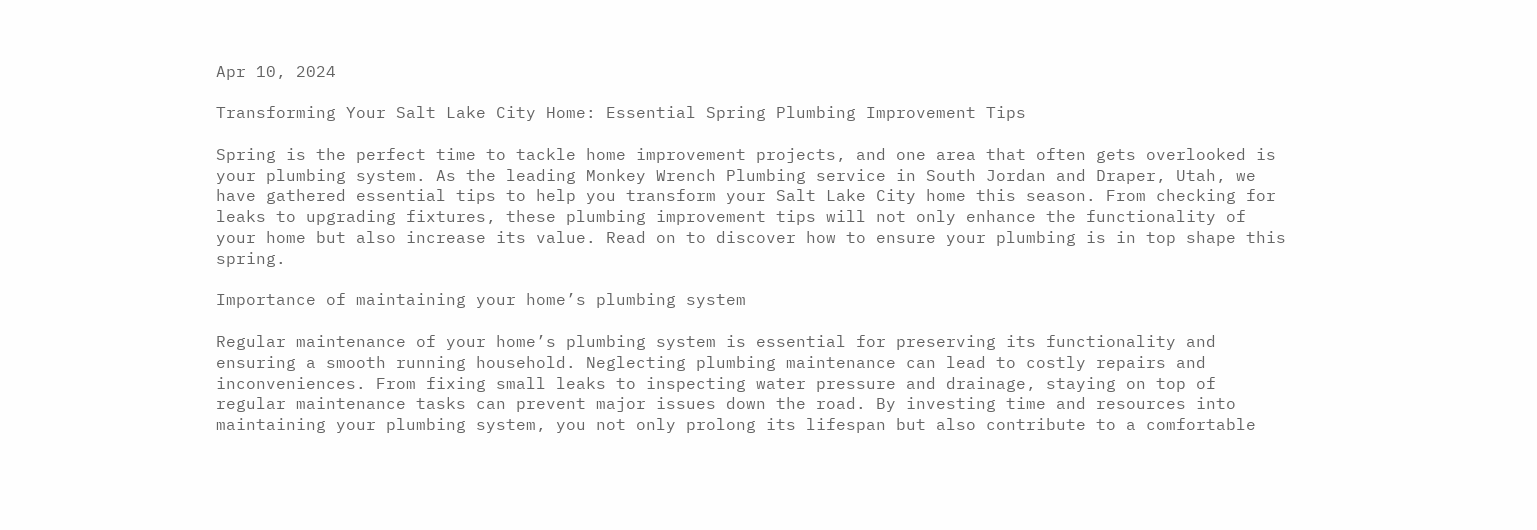Apr 10, 2024

Transforming Your Salt Lake City Home: Essential Spring Plumbing Improvement Tips

Spring is the perfect time to tackle home improvement projects, and one area that often gets overlooked is your plumbing system. As the leading Monkey Wrench Plumbing service in South Jordan and Draper, Utah, we have gathered essential tips to help you transform your Salt Lake City home this season. From checking for leaks to upgrading fixtures, these plumbing improvement tips will not only enhance the functionality of your home but also increase its value. Read on to discover how to ensure your plumbing is in top shape this spring.

Importance of maintaining your home’s plumbing system

Regular maintenance of your home’s plumbing system is essential for preserving its functionality and ensuring a smooth running household. Neglecting plumbing maintenance can lead to costly repairs and inconveniences. From fixing small leaks to inspecting water pressure and drainage, staying on top of regular maintenance tasks can prevent major issues down the road. By investing time and resources into maintaining your plumbing system, you not only prolong its lifespan but also contribute to a comfortable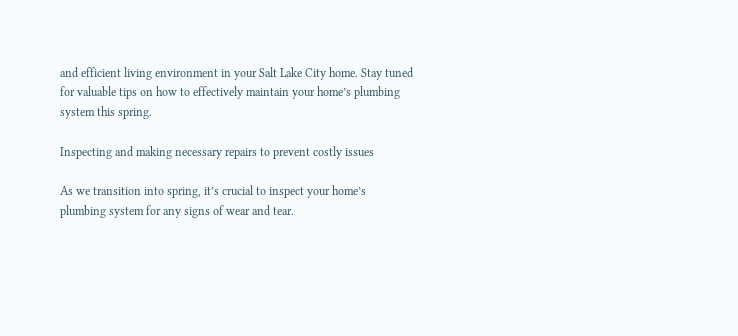and efficient living environment in your Salt Lake City home. Stay tuned for valuable tips on how to effectively maintain your home’s plumbing system this spring.

Inspecting and making necessary repairs to prevent costly issues

As we transition into spring, it’s crucial to inspect your home’s plumbing system for any signs of wear and tear.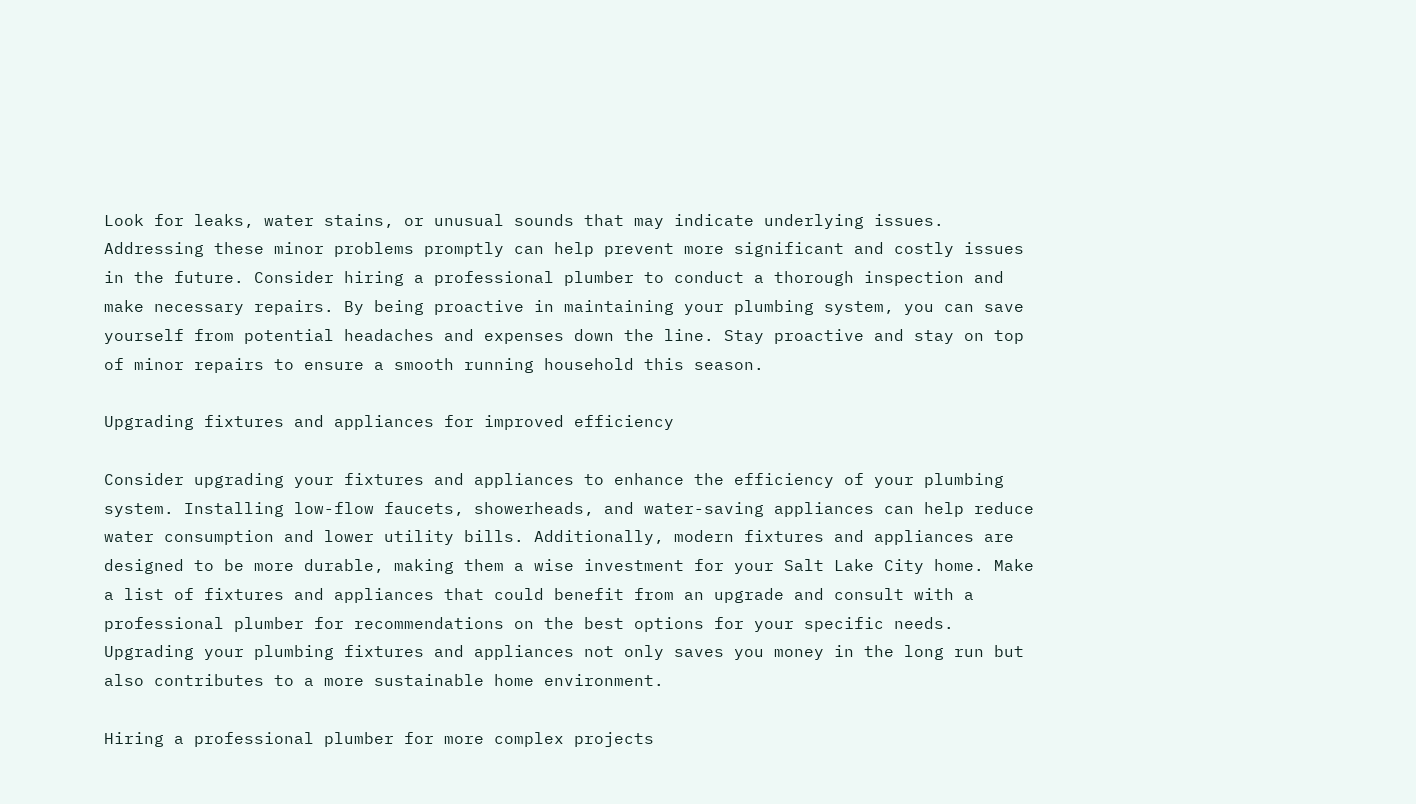Look for leaks, water stains, or unusual sounds that may indicate underlying issues. Addressing these minor problems promptly can help prevent more significant and costly issues in the future. Consider hiring a professional plumber to conduct a thorough inspection and make necessary repairs. By being proactive in maintaining your plumbing system, you can save yourself from potential headaches and expenses down the line. Stay proactive and stay on top of minor repairs to ensure a smooth running household this season.

Upgrading fixtures and appliances for improved efficiency

Consider upgrading your fixtures and appliances to enhance the efficiency of your plumbing system. Installing low-flow faucets, showerheads, and water-saving appliances can help reduce water consumption and lower utility bills. Additionally, modern fixtures and appliances are designed to be more durable, making them a wise investment for your Salt Lake City home. Make a list of fixtures and appliances that could benefit from an upgrade and consult with a professional plumber for recommendations on the best options for your specific needs. Upgrading your plumbing fixtures and appliances not only saves you money in the long run but also contributes to a more sustainable home environment.

Hiring a professional plumber for more complex projects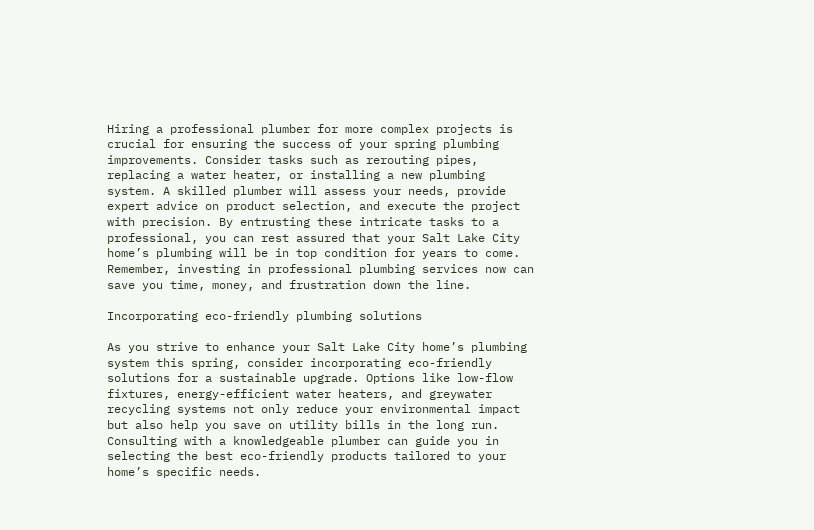Hiring a professional plumber for more complex projects is crucial for ensuring the success of your spring plumbing improvements. Consider tasks such as rerouting pipes, replacing a water heater, or installing a new plumbing system. A skilled plumber will assess your needs, provide expert advice on product selection, and execute the project with precision. By entrusting these intricate tasks to a professional, you can rest assured that your Salt Lake City home’s plumbing will be in top condition for years to come. Remember, investing in professional plumbing services now can save you time, money, and frustration down the line.

Incorporating eco-friendly plumbing solutions

As you strive to enhance your Salt Lake City home’s plumbing system this spring, consider incorporating eco-friendly solutions for a sustainable upgrade. Options like low-flow fixtures, energy-efficient water heaters, and greywater recycling systems not only reduce your environmental impact but also help you save on utility bills in the long run. Consulting with a knowledgeable plumber can guide you in selecting the best eco-friendly products tailored to your home’s specific needs.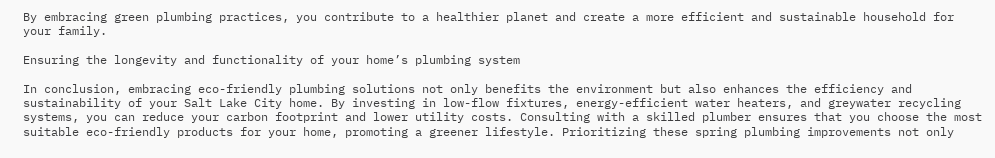By embracing green plumbing practices, you contribute to a healthier planet and create a more efficient and sustainable household for your family.

Ensuring the longevity and functionality of your home’s plumbing system

In conclusion, embracing eco-friendly plumbing solutions not only benefits the environment but also enhances the efficiency and sustainability of your Salt Lake City home. By investing in low-flow fixtures, energy-efficient water heaters, and greywater recycling systems, you can reduce your carbon footprint and lower utility costs. Consulting with a skilled plumber ensures that you choose the most suitable eco-friendly products for your home, promoting a greener lifestyle. Prioritizing these spring plumbing improvements not only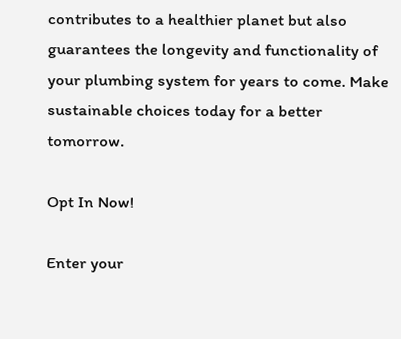contributes to a healthier planet but also guarantees the longevity and functionality of your plumbing system for years to come. Make sustainable choices today for a better tomorrow.

Opt In Now!

Enter your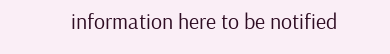information here to be notified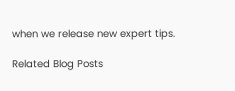when we release new expert tips.

Related Blog Posts